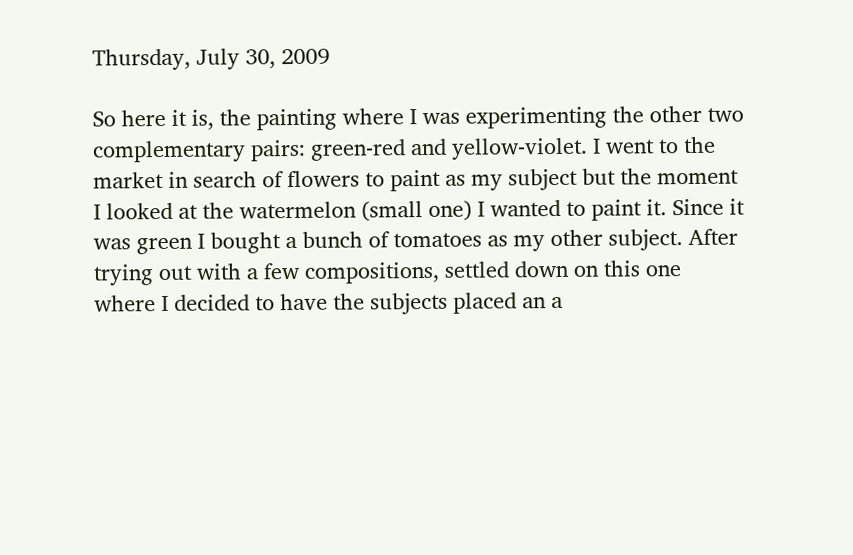Thursday, July 30, 2009

So here it is, the painting where I was experimenting the other two complementary pairs: green-red and yellow-violet. I went to the market in search of flowers to paint as my subject but the moment I looked at the watermelon (small one) I wanted to paint it. Since it was green I bought a bunch of tomatoes as my other subject. After trying out with a few compositions, settled down on this one where I decided to have the subjects placed an a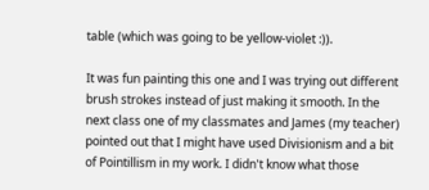table (which was going to be yellow-violet :)).

It was fun painting this one and I was trying out different brush strokes instead of just making it smooth. In the next class one of my classmates and James (my teacher) pointed out that I might have used Divisionism and a bit of Pointillism in my work. I didn't know what those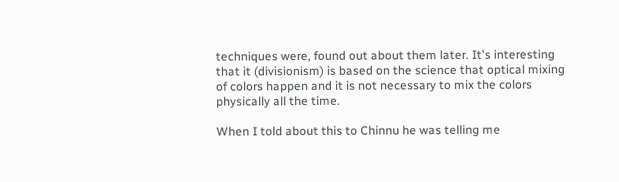techniques were, found out about them later. It's interesting that it (divisionism) is based on the science that optical mixing of colors happen and it is not necessary to mix the colors physically all the time.

When I told about this to Chinnu he was telling me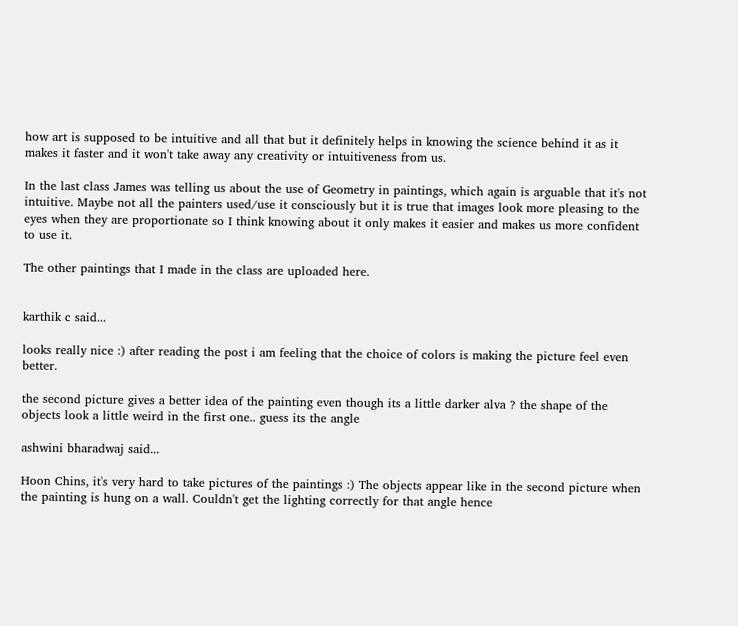how art is supposed to be intuitive and all that but it definitely helps in knowing the science behind it as it makes it faster and it won't take away any creativity or intuitiveness from us.

In the last class James was telling us about the use of Geometry in paintings, which again is arguable that it's not intuitive. Maybe not all the painters used/use it consciously but it is true that images look more pleasing to the eyes when they are proportionate so I think knowing about it only makes it easier and makes us more confident to use it.

The other paintings that I made in the class are uploaded here.


karthik c said...

looks really nice :) after reading the post i am feeling that the choice of colors is making the picture feel even better.

the second picture gives a better idea of the painting even though its a little darker alva ? the shape of the objects look a little weird in the first one.. guess its the angle

ashwini bharadwaj said...

Hoon Chins, it's very hard to take pictures of the paintings :) The objects appear like in the second picture when the painting is hung on a wall. Couldn't get the lighting correctly for that angle hence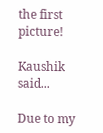the first picture!

Kaushik said...

Due to my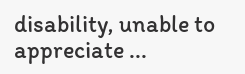disability, unable to appreciate ...